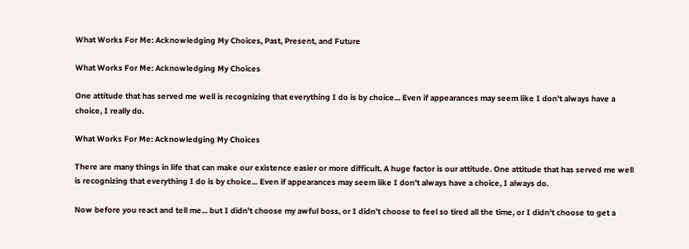What Works For Me: Acknowledging My Choices, Past, Present, and Future

What Works For Me: Acknowledging My Choices

One attitude that has served me well is recognizing that everything I do is by choice... Even if appearances may seem like I don't always have a choice, I really do.

What Works For Me: Acknowledging My Choices

There are many things in life that can make our existence easier or more difficult. A huge factor is our attitude. One attitude that has served me well is recognizing that everything I do is by choice... Even if appearances may seem like I don't always have a choice, I always do.

Now before you react and tell me... but I didn't choose my awful boss, or I didn't choose to feel so tired all the time, or I didn't choose to get a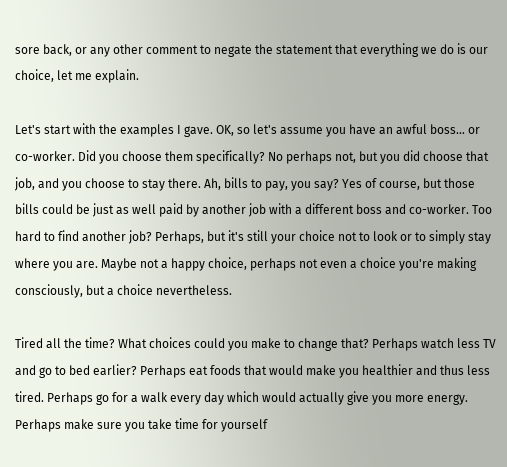sore back, or any other comment to negate the statement that everything we do is our choice, let me explain.

Let's start with the examples I gave. OK, so let's assume you have an awful boss... or co-worker. Did you choose them specifically? No perhaps not, but you did choose that job, and you choose to stay there. Ah, bills to pay, you say? Yes of course, but those bills could be just as well paid by another job with a different boss and co-worker. Too hard to find another job? Perhaps, but it's still your choice not to look or to simply stay where you are. Maybe not a happy choice, perhaps not even a choice you're making consciously, but a choice nevertheless.

Tired all the time? What choices could you make to change that? Perhaps watch less TV and go to bed earlier? Perhaps eat foods that would make you healthier and thus less tired. Perhaps go for a walk every day which would actually give you more energy. Perhaps make sure you take time for yourself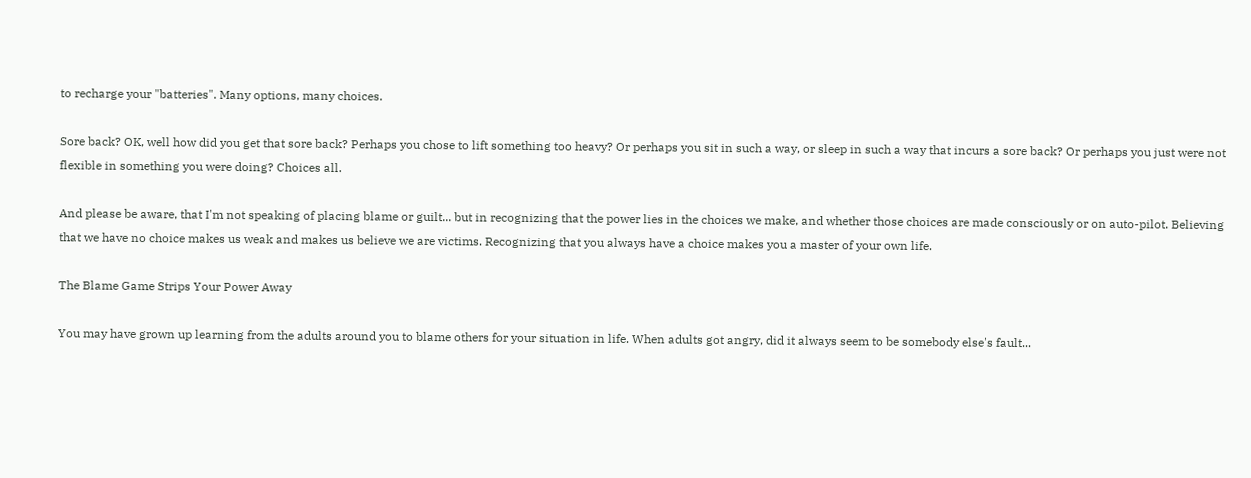to recharge your "batteries". Many options, many choices.

Sore back? OK, well how did you get that sore back? Perhaps you chose to lift something too heavy? Or perhaps you sit in such a way, or sleep in such a way that incurs a sore back? Or perhaps you just were not flexible in something you were doing? Choices all.

And please be aware, that I'm not speaking of placing blame or guilt... but in recognizing that the power lies in the choices we make, and whether those choices are made consciously or on auto-pilot. Believing that we have no choice makes us weak and makes us believe we are victims. Recognizing that you always have a choice makes you a master of your own life.

The Blame Game Strips Your Power Away

You may have grown up learning from the adults around you to blame others for your situation in life. When adults got angry, did it always seem to be somebody else's fault...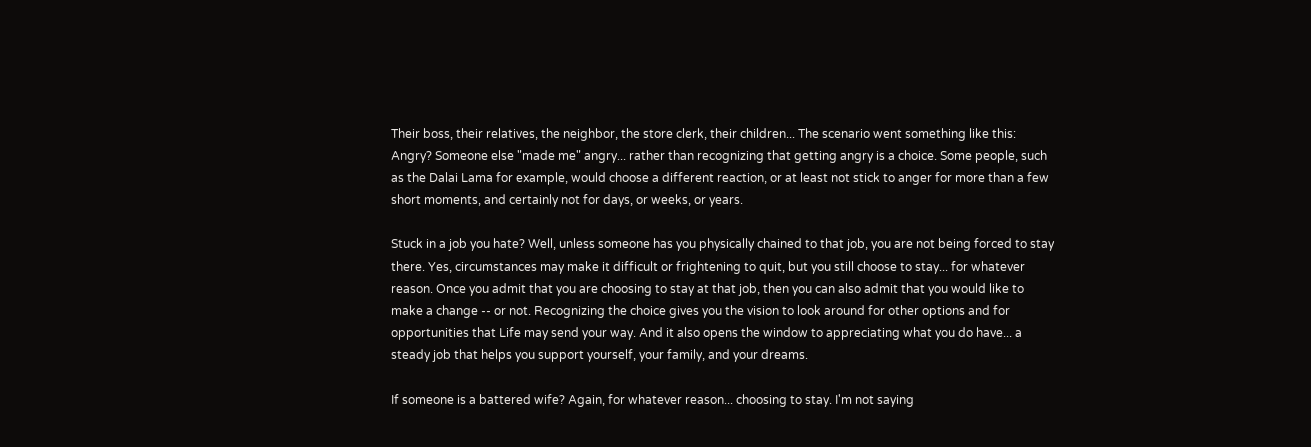Their boss, their relatives, the neighbor, the store clerk, their children... The scenario went something like this: Angry? Someone else "made me" angry... rather than recognizing that getting angry is a choice. Some people, such as the Dalai Lama for example, would choose a different reaction, or at least not stick to anger for more than a few short moments, and certainly not for days, or weeks, or years.

Stuck in a job you hate? Well, unless someone has you physically chained to that job, you are not being forced to stay there. Yes, circumstances may make it difficult or frightening to quit, but you still choose to stay... for whatever reason. Once you admit that you are choosing to stay at that job, then you can also admit that you would like to make a change -- or not. Recognizing the choice gives you the vision to look around for other options and for opportunities that Life may send your way. And it also opens the window to appreciating what you do have... a steady job that helps you support yourself, your family, and your dreams.

If someone is a battered wife? Again, for whatever reason... choosing to stay. I'm not saying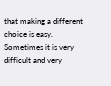that making a different choice is easy. Sometimes it is very difficult and very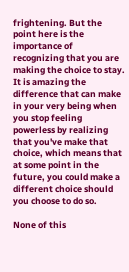frightening. But the point here is the importance of recognizing that you are making the choice to stay. It is amazing the difference that can make in your very being when you stop feeling powerless by realizing that you've make that choice, which means that at some point in the future, you could make a different choice should you choose to do so.

None of this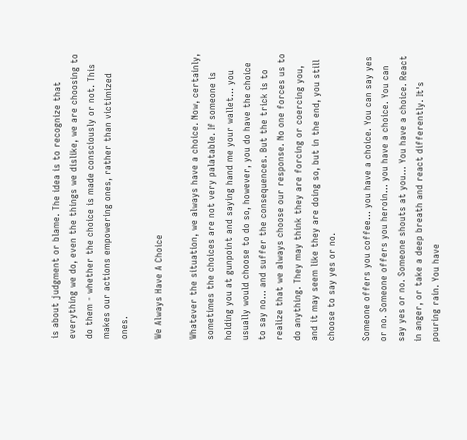is about judgment or blame. The idea is to recognize that everything we do, even the things we dislike, we are choosing to do them - whether the choice is made consciously or not. This makes our actions empowering ones, rather than victimized ones.

We Always Have A Choice

Whatever the situation, we always have a choice. Now, certainly, sometimes the choices are not very palatable. If someone is holding you at gunpoint and saying hand me your wallet... you usually would choose to do so, however, you do have the choice to say no... and suffer the consequences. But the trick is to realize that we always choose our response. No one forces us to do anything. They may think they are forcing or coercing you, and it may seem like they are doing so, but in the end, you still choose to say yes or no.

Someone offers you coffee... you have a choice. You can say yes or no. Someone offers you heroin... you have a choice. You can say yes or no. Someone shouts at you... You have a choice. React in anger, or take a deep breath and react differently. It's pouring rain. You have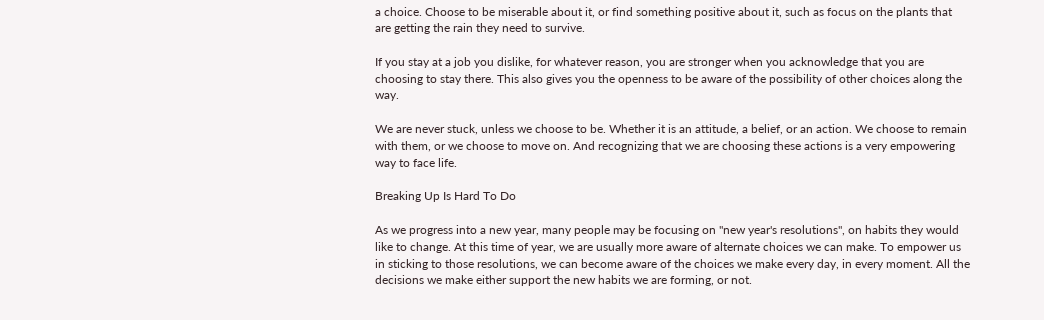a choice. Choose to be miserable about it, or find something positive about it, such as focus on the plants that are getting the rain they need to survive.

If you stay at a job you dislike, for whatever reason, you are stronger when you acknowledge that you are choosing to stay there. This also gives you the openness to be aware of the possibility of other choices along the way.

We are never stuck, unless we choose to be. Whether it is an attitude, a belief, or an action. We choose to remain with them, or we choose to move on. And recognizing that we are choosing these actions is a very empowering way to face life.

Breaking Up Is Hard To Do

As we progress into a new year, many people may be focusing on "new year's resolutions", on habits they would like to change. At this time of year, we are usually more aware of alternate choices we can make. To empower us in sticking to those resolutions, we can become aware of the choices we make every day, in every moment. All the decisions we make either support the new habits we are forming, or not.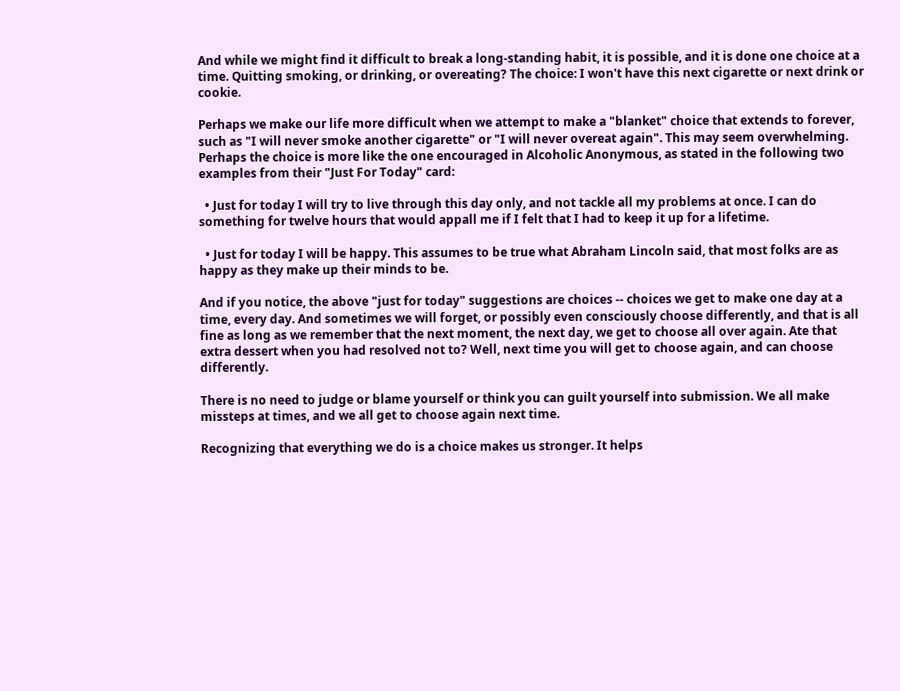And while we might find it difficult to break a long-standing habit, it is possible, and it is done one choice at a time. Quitting smoking, or drinking, or overeating? The choice: I won't have this next cigarette or next drink or cookie.

Perhaps we make our life more difficult when we attempt to make a "blanket" choice that extends to forever, such as "I will never smoke another cigarette" or "I will never overeat again". This may seem overwhelming. Perhaps the choice is more like the one encouraged in Alcoholic Anonymous, as stated in the following two examples from their "Just For Today" card:

  • Just for today I will try to live through this day only, and not tackle all my problems at once. I can do something for twelve hours that would appall me if I felt that I had to keep it up for a lifetime.

  • Just for today I will be happy. This assumes to be true what Abraham Lincoln said, that most folks are as happy as they make up their minds to be.

And if you notice, the above "just for today" suggestions are choices -- choices we get to make one day at a time, every day. And sometimes we will forget, or possibly even consciously choose differently, and that is all fine as long as we remember that the next moment, the next day, we get to choose all over again. Ate that extra dessert when you had resolved not to? Well, next time you will get to choose again, and can choose differently.

There is no need to judge or blame yourself or think you can guilt yourself into submission. We all make missteps at times, and we all get to choose again next time.

Recognizing that everything we do is a choice makes us stronger. It helps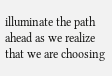illuminate the path ahead as we realize that we are choosing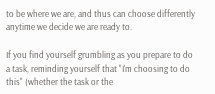to be where we are, and thus can choose differently anytime we decide we are ready to.

If you find yourself grumbling as you prepare to do a task, reminding yourself that "I'm choosing to do this" (whether the task or the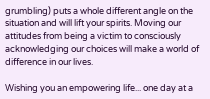grumbling) puts a whole different angle on the situation and will lift your spirits. Moving our attitudes from being a victim to consciously acknowledging our choices will make a world of difference in our lives.

Wishing you an empowering life... one day at a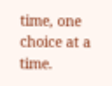time, one choice at a time.